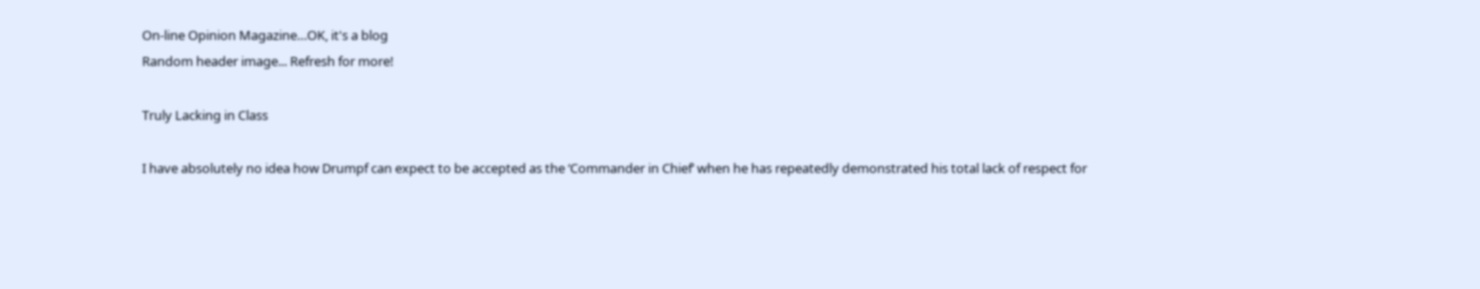On-line Opinion Magazine…OK, it's a blog
Random header image... Refresh for more!

Truly Lacking in Class

I have absolutely no idea how Drumpf can expect to be accepted as the ‘Commander in Chief’ when he has repeatedly demonstrated his total lack of respect for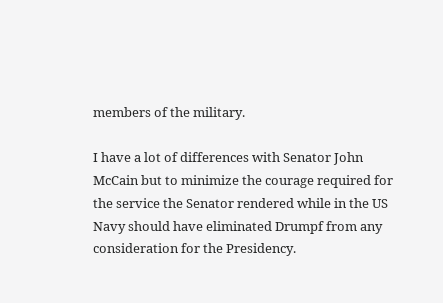members of the military.

I have a lot of differences with Senator John McCain but to minimize the courage required for the service the Senator rendered while in the US Navy should have eliminated Drumpf from any consideration for the Presidency.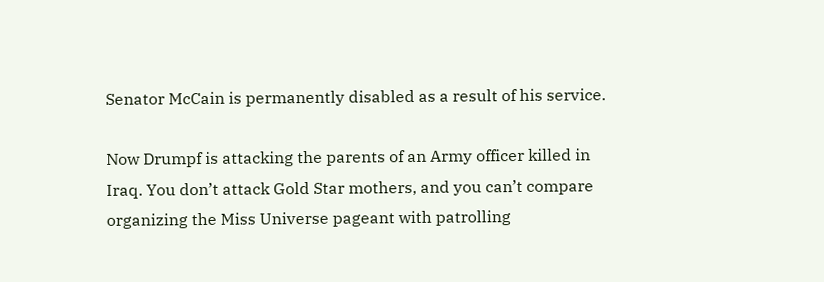Senator McCain is permanently disabled as a result of his service.

Now Drumpf is attacking the parents of an Army officer killed in Iraq. You don’t attack Gold Star mothers, and you can’t compare organizing the Miss Universe pageant with patrolling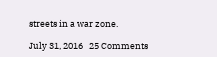streets in a war zone.

July 31, 2016   25 Comments